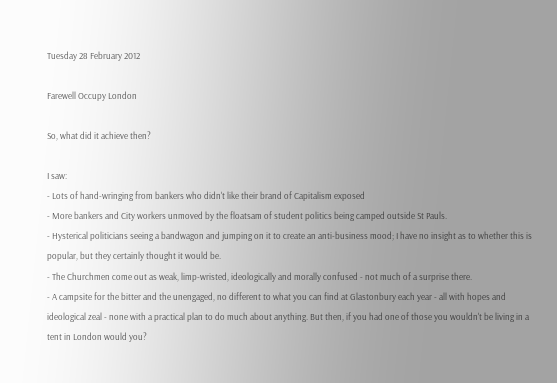Tuesday 28 February 2012

Farewell Occupy London

So, what did it achieve then?

I saw:
- Lots of hand-wringing from bankers who didn't like their brand of Capitalism exposed
- More bankers and City workers unmoved by the floatsam of student politics being camped outside St Pauls.
- Hysterical politicians seeing a bandwagon and jumping on it to create an anti-business mood; I have no insight as to whether this is popular, but they certainly thought it would be.
- The Churchmen come out as weak, limp-wristed, ideologically and morally confused - not much of a surprise there.
- A campsite for the bitter and the unengaged, no different to what you can find at Glastonbury each year - all with hopes and ideological zeal - none with a practical plan to do much about anything. But then, if you had one of those you wouldn't be living in a tent in London would you?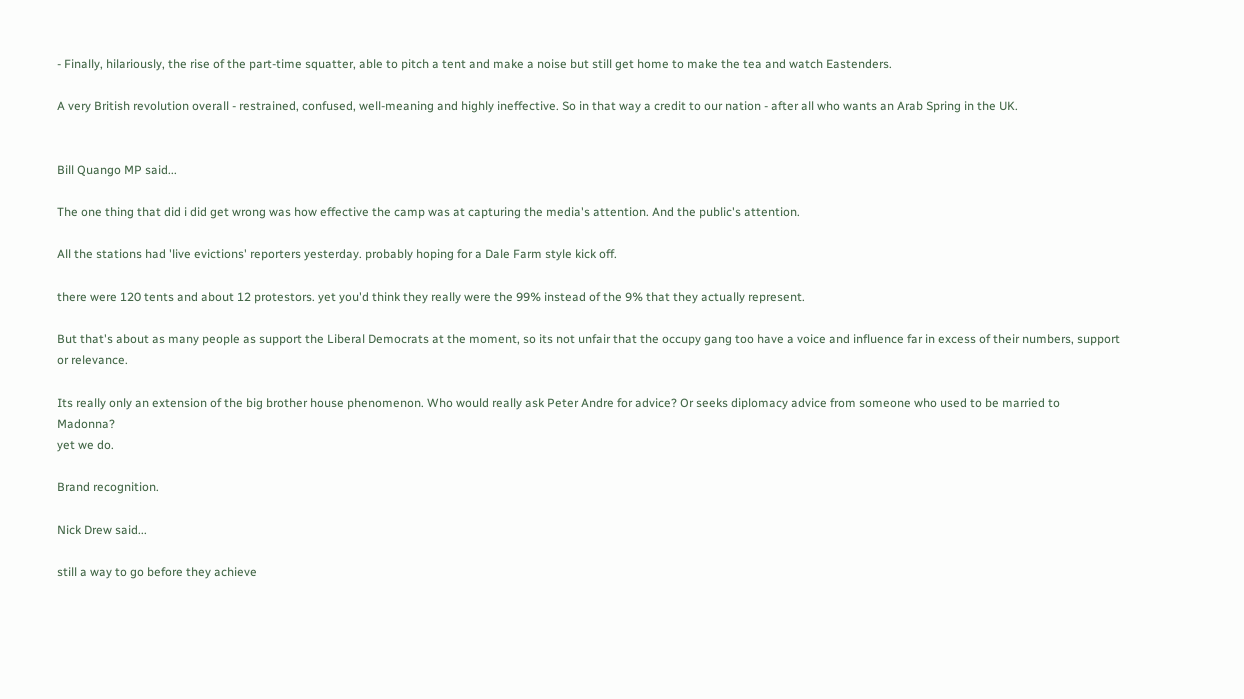- Finally, hilariously, the rise of the part-time squatter, able to pitch a tent and make a noise but still get home to make the tea and watch Eastenders.

A very British revolution overall - restrained, confused, well-meaning and highly ineffective. So in that way a credit to our nation - after all who wants an Arab Spring in the UK.


Bill Quango MP said...

The one thing that did i did get wrong was how effective the camp was at capturing the media's attention. And the public's attention.

All the stations had 'live evictions' reporters yesterday. probably hoping for a Dale Farm style kick off.

there were 120 tents and about 12 protestors. yet you'd think they really were the 99% instead of the 9% that they actually represent.

But that's about as many people as support the Liberal Democrats at the moment, so its not unfair that the occupy gang too have a voice and influence far in excess of their numbers, support or relevance.

Its really only an extension of the big brother house phenomenon. Who would really ask Peter Andre for advice? Or seeks diplomacy advice from someone who used to be married to Madonna?
yet we do.

Brand recognition.

Nick Drew said...

still a way to go before they achieve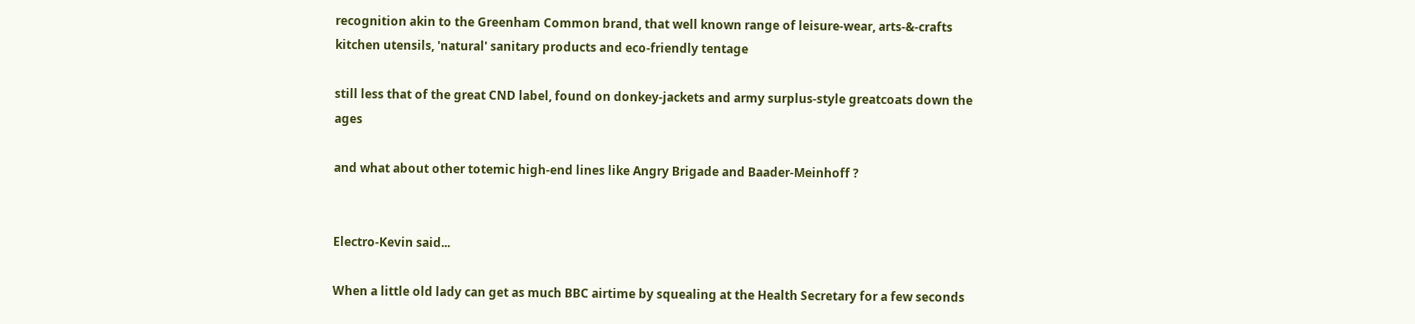recognition akin to the Greenham Common brand, that well known range of leisure-wear, arts-&-crafts kitchen utensils, 'natural' sanitary products and eco-friendly tentage

still less that of the great CND label, found on donkey-jackets and army surplus-style greatcoats down the ages

and what about other totemic high-end lines like Angry Brigade and Baader-Meinhoff ?


Electro-Kevin said...

When a little old lady can get as much BBC airtime by squealing at the Health Secretary for a few seconds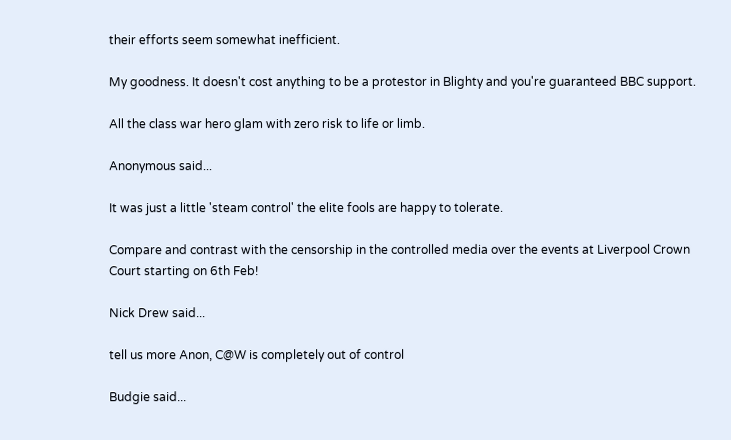their efforts seem somewhat inefficient.

My goodness. It doesn't cost anything to be a protestor in Blighty and you're guaranteed BBC support.

All the class war hero glam with zero risk to life or limb.

Anonymous said...

It was just a little 'steam control' the elite fools are happy to tolerate.

Compare and contrast with the censorship in the controlled media over the events at Liverpool Crown Court starting on 6th Feb!

Nick Drew said...

tell us more Anon, C@W is completely out of control

Budgie said...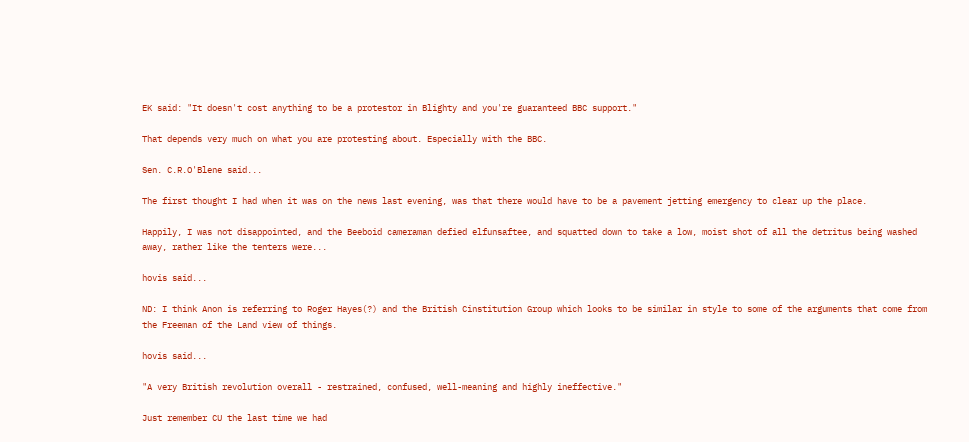EK said: "It doesn't cost anything to be a protestor in Blighty and you're guaranteed BBC support."

That depends very much on what you are protesting about. Especially with the BBC.

Sen. C.R.O'Blene said...

The first thought I had when it was on the news last evening, was that there would have to be a pavement jetting emergency to clear up the place.

Happily, I was not disappointed, and the Beeboid cameraman defied elfunsaftee, and squatted down to take a low, moist shot of all the detritus being washed away, rather like the tenters were...

hovis said...

ND: I think Anon is referring to Roger Hayes(?) and the British Cinstitution Group which looks to be similar in style to some of the arguments that come from the Freeman of the Land view of things.

hovis said...

"A very British revolution overall - restrained, confused, well-meaning and highly ineffective."

Just remember CU the last time we had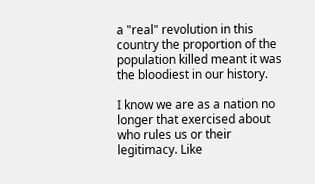a "real" revolution in this country the proportion of the population killed meant it was the bloodiest in our history.

I know we are as a nation no longer that exercised about who rules us or their legitimacy. Like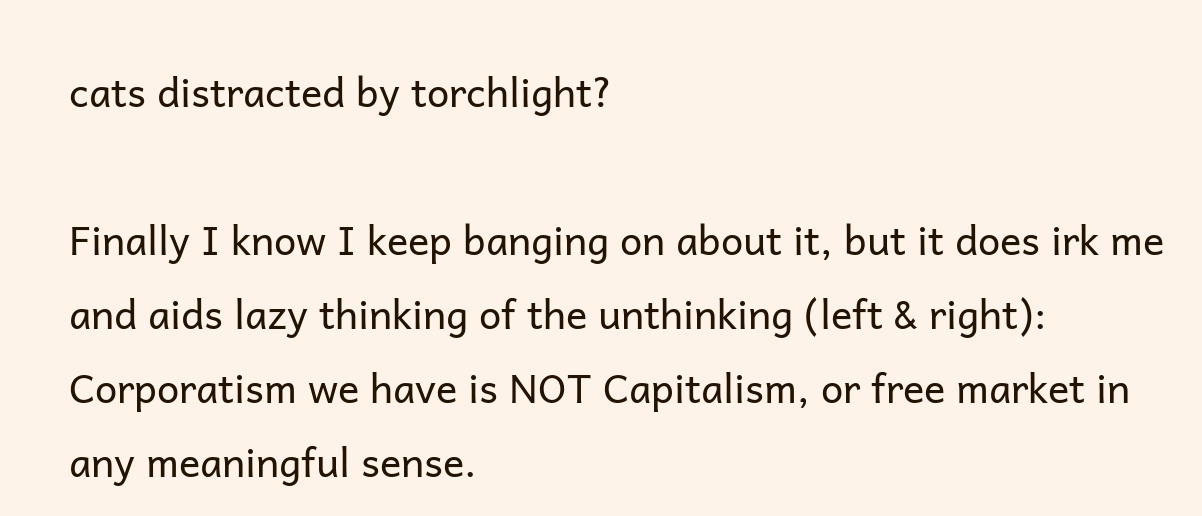cats distracted by torchlight?

Finally I know I keep banging on about it, but it does irk me and aids lazy thinking of the unthinking (left & right): Corporatism we have is NOT Capitalism, or free market in any meaningful sense.